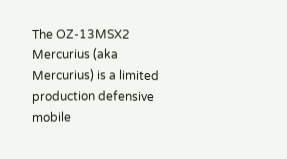The OZ-13MSX2 Mercurius (aka Mercurius) is a limited production defensive mobile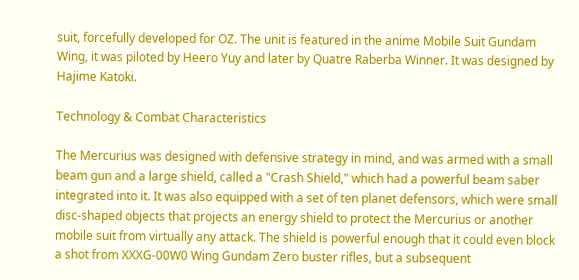suit, forcefully developed for OZ. The unit is featured in the anime Mobile Suit Gundam Wing, it was piloted by Heero Yuy and later by Quatre Raberba Winner. It was designed by Hajime Katoki.

Technology & Combat Characteristics

The Mercurius was designed with defensive strategy in mind, and was armed with a small beam gun and a large shield, called a "Crash Shield," which had a powerful beam saber integrated into it. It was also equipped with a set of ten planet defensors, which were small disc-shaped objects that projects an energy shield to protect the Mercurius or another mobile suit from virtually any attack. The shield is powerful enough that it could even block a shot from XXXG-00W0 Wing Gundam Zero buster rifles, but a subsequent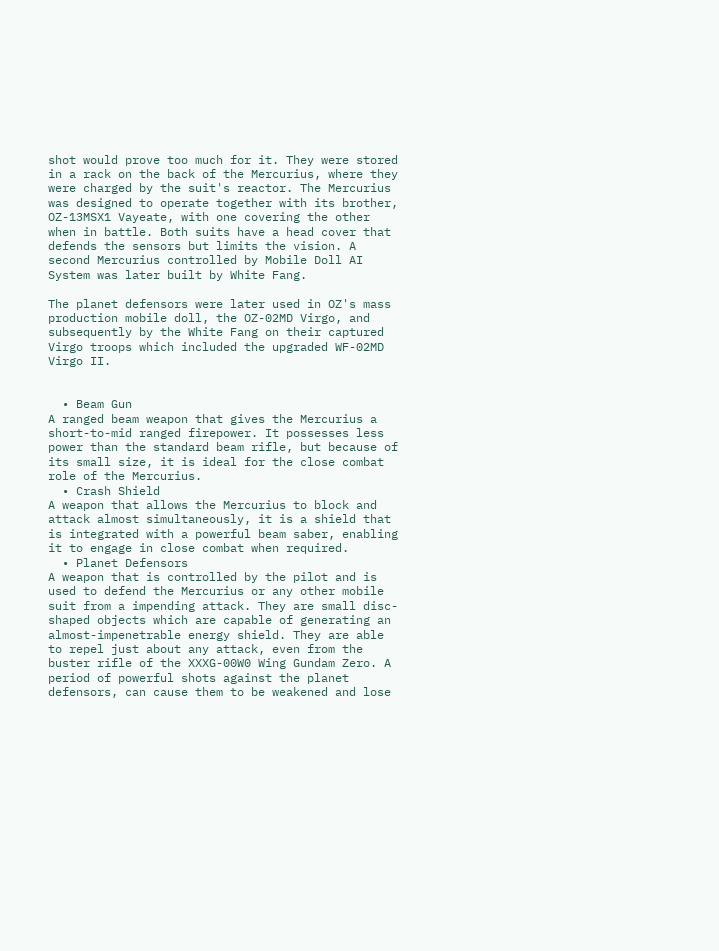shot would prove too much for it. They were stored in a rack on the back of the Mercurius, where they were charged by the suit's reactor. The Mercurius was designed to operate together with its brother, OZ-13MSX1 Vayeate, with one covering the other when in battle. Both suits have a head cover that defends the sensors but limits the vision. A second Mercurius controlled by Mobile Doll AI System was later built by White Fang.

The planet defensors were later used in OZ's mass production mobile doll, the OZ-02MD Virgo, and subsequently by the White Fang on their captured Virgo troops which included the upgraded WF-02MD Virgo II.


  • Beam Gun
A ranged beam weapon that gives the Mercurius a short-to-mid ranged firepower. It possesses less power than the standard beam rifle, but because of its small size, it is ideal for the close combat role of the Mercurius.
  • Crash Shield
A weapon that allows the Mercurius to block and attack almost simultaneously, it is a shield that is integrated with a powerful beam saber, enabling it to engage in close combat when required.
  • Planet Defensors
A weapon that is controlled by the pilot and is used to defend the Mercurius or any other mobile suit from a impending attack. They are small disc-shaped objects which are capable of generating an almost-impenetrable energy shield. They are able to repel just about any attack, even from the buster rifle of the XXXG-00W0 Wing Gundam Zero. A period of powerful shots against the planet defensors, can cause them to be weakened and lose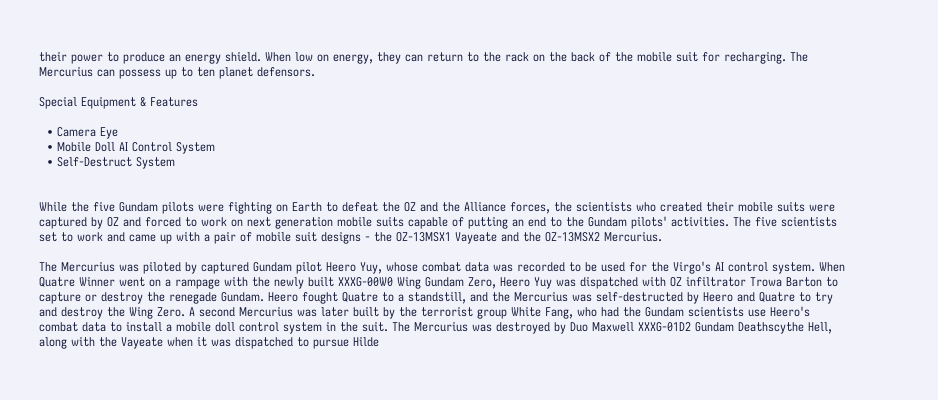their power to produce an energy shield. When low on energy, they can return to the rack on the back of the mobile suit for recharging. The Mercurius can possess up to ten planet defensors.

Special Equipment & Features

  • Camera Eye
  • Mobile Doll AI Control System
  • Self-Destruct System


While the five Gundam pilots were fighting on Earth to defeat the OZ and the Alliance forces, the scientists who created their mobile suits were captured by OZ and forced to work on next generation mobile suits capable of putting an end to the Gundam pilots' activities. The five scientists set to work and came up with a pair of mobile suit designs - the OZ-13MSX1 Vayeate and the OZ-13MSX2 Mercurius.

The Mercurius was piloted by captured Gundam pilot Heero Yuy, whose combat data was recorded to be used for the Virgo's AI control system. When Quatre Winner went on a rampage with the newly built XXXG-00W0 Wing Gundam Zero, Heero Yuy was dispatched with OZ infiltrator Trowa Barton to capture or destroy the renegade Gundam. Heero fought Quatre to a standstill, and the Mercurius was self-destructed by Heero and Quatre to try and destroy the Wing Zero. A second Mercurius was later built by the terrorist group White Fang, who had the Gundam scientists use Heero's combat data to install a mobile doll control system in the suit. The Mercurius was destroyed by Duo Maxwell XXXG-01D2 Gundam Deathscythe Hell, along with the Vayeate when it was dispatched to pursue Hilde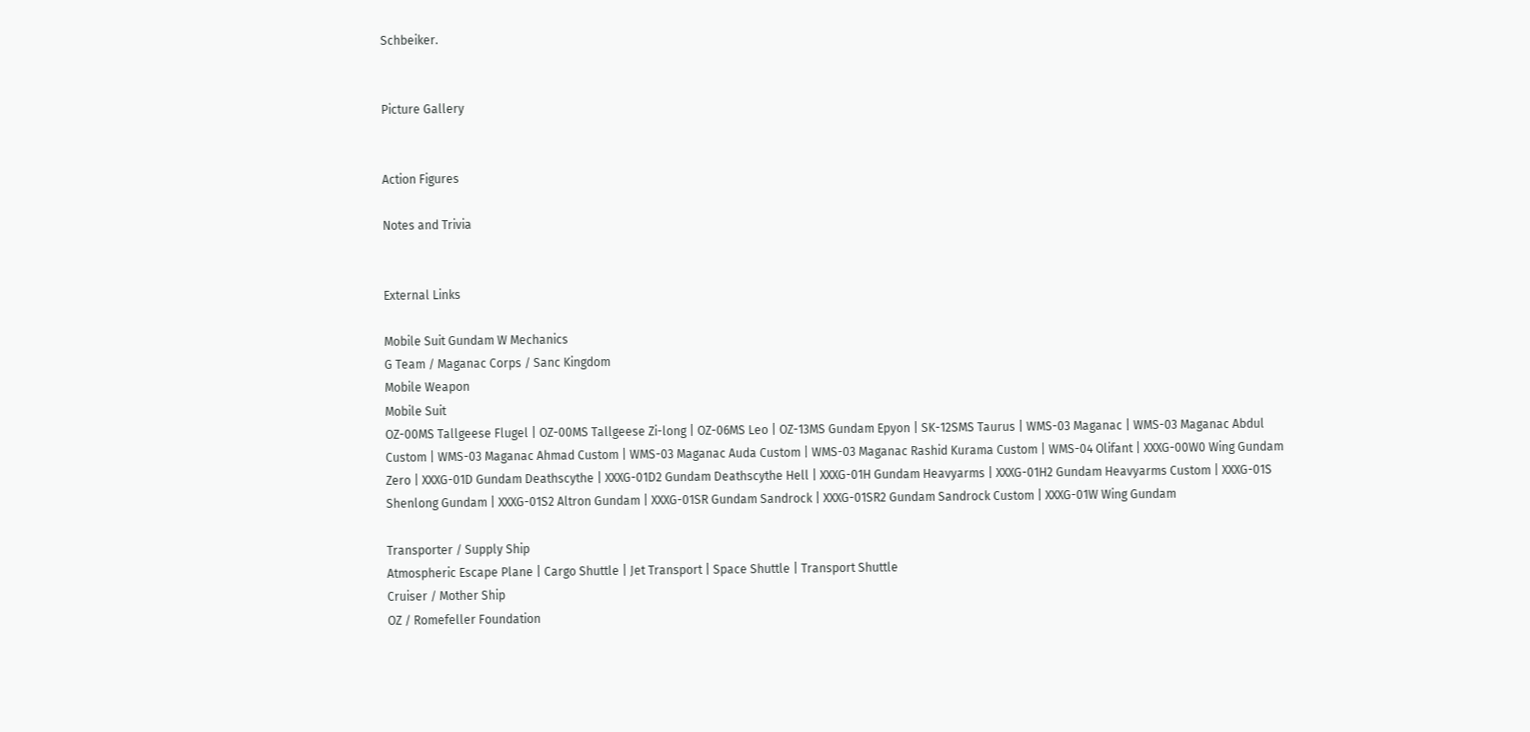Schbeiker.


Picture Gallery


Action Figures

Notes and Trivia


External Links

Mobile Suit Gundam W Mechanics
G Team / Maganac Corps / Sanc Kingdom
Mobile Weapon
Mobile Suit
OZ-00MS Tallgeese Flugel | OZ-00MS Tallgeese Zi-long | OZ-06MS Leo | OZ-13MS Gundam Epyon | SK-12SMS Taurus | WMS-03 Maganac | WMS-03 Maganac Abdul Custom | WMS-03 Maganac Ahmad Custom | WMS-03 Maganac Auda Custom | WMS-03 Maganac Rashid Kurama Custom | WMS-04 Olifant | XXXG-00W0 Wing Gundam Zero | XXXG-01D Gundam Deathscythe | XXXG-01D2 Gundam Deathscythe Hell | XXXG-01H Gundam Heavyarms | XXXG-01H2 Gundam Heavyarms Custom | XXXG-01S Shenlong Gundam | XXXG-01S2 Altron Gundam | XXXG-01SR Gundam Sandrock | XXXG-01SR2 Gundam Sandrock Custom | XXXG-01W Wing Gundam

Transporter / Supply Ship
Atmospheric Escape Plane | Cargo Shuttle | Jet Transport | Space Shuttle | Transport Shuttle
Cruiser / Mother Ship
OZ / Romefeller Foundation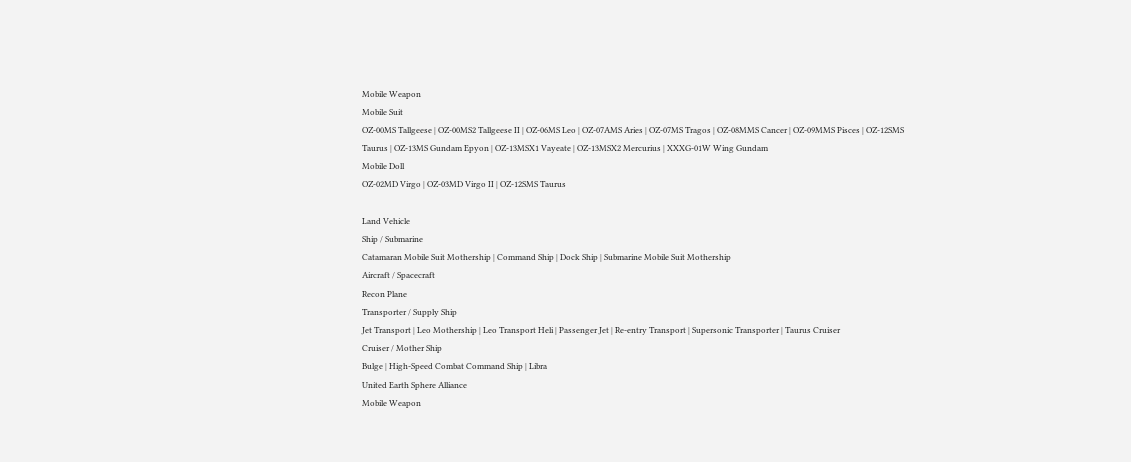Mobile Weapon
Mobile Suit
OZ-00MS Tallgeese | OZ-00MS2 Tallgeese II | OZ-06MS Leo | OZ-07AMS Aries | OZ-07MS Tragos | OZ-08MMS Cancer | OZ-09MMS Pisces | OZ-12SMS Taurus | OZ-13MS Gundam Epyon | OZ-13MSX1 Vayeate | OZ-13MSX2 Mercurius | XXXG-01W Wing Gundam
Mobile Doll
OZ-02MD Virgo | OZ-03MD Virgo II | OZ-12SMS Taurus

Land Vehicle
Ship / Submarine
Catamaran Mobile Suit Mothership | Command Ship | Dock Ship | Submarine Mobile Suit Mothership
Aircraft / Spacecraft
Recon Plane
Transporter / Supply Ship
Jet Transport | Leo Mothership | Leo Transport Heli | Passenger Jet | Re-entry Transport | Supersonic Transporter | Taurus Cruiser
Cruiser / Mother Ship
Bulge | High-Speed Combat Command Ship | Libra
United Earth Sphere Alliance
Mobile Weapon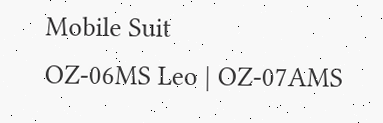Mobile Suit
OZ-06MS Leo | OZ-07AMS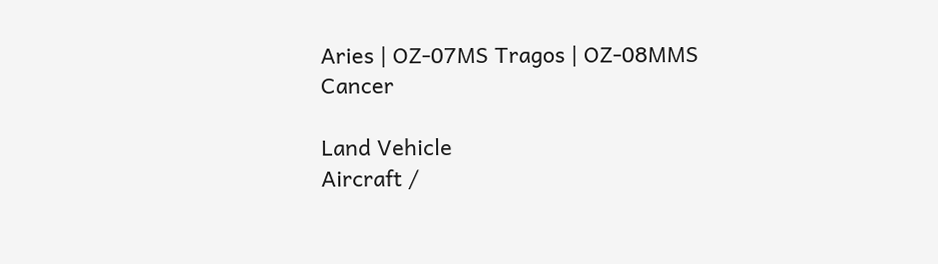Aries | OZ-07MS Tragos | OZ-08MMS Cancer

Land Vehicle
Aircraft /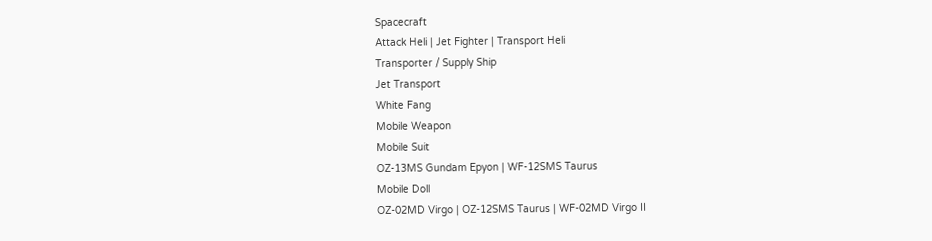Spacecraft
Attack Heli | Jet Fighter | Transport Heli
Transporter / Supply Ship
Jet Transport
White Fang
Mobile Weapon
Mobile Suit
OZ-13MS Gundam Epyon | WF-12SMS Taurus
Mobile Doll
OZ-02MD Virgo | OZ-12SMS Taurus | WF-02MD Virgo II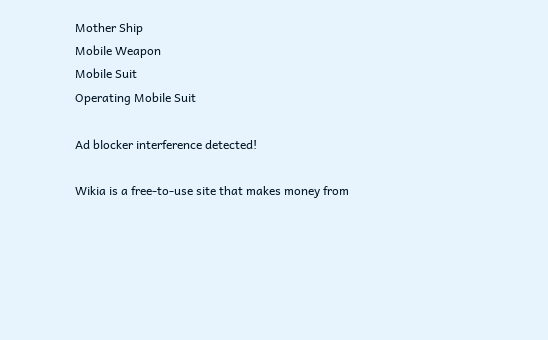Mother Ship
Mobile Weapon
Mobile Suit
Operating Mobile Suit

Ad blocker interference detected!

Wikia is a free-to-use site that makes money from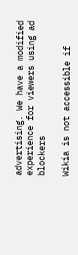advertising. We have a modified experience for viewers using ad blockers

Wikia is not accessible if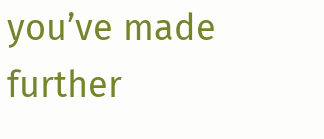you’ve made further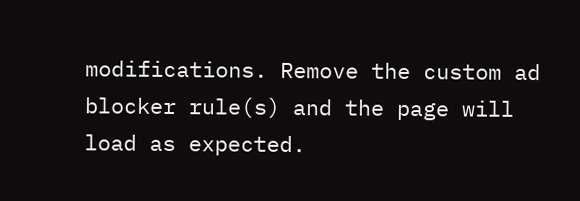modifications. Remove the custom ad blocker rule(s) and the page will load as expected.